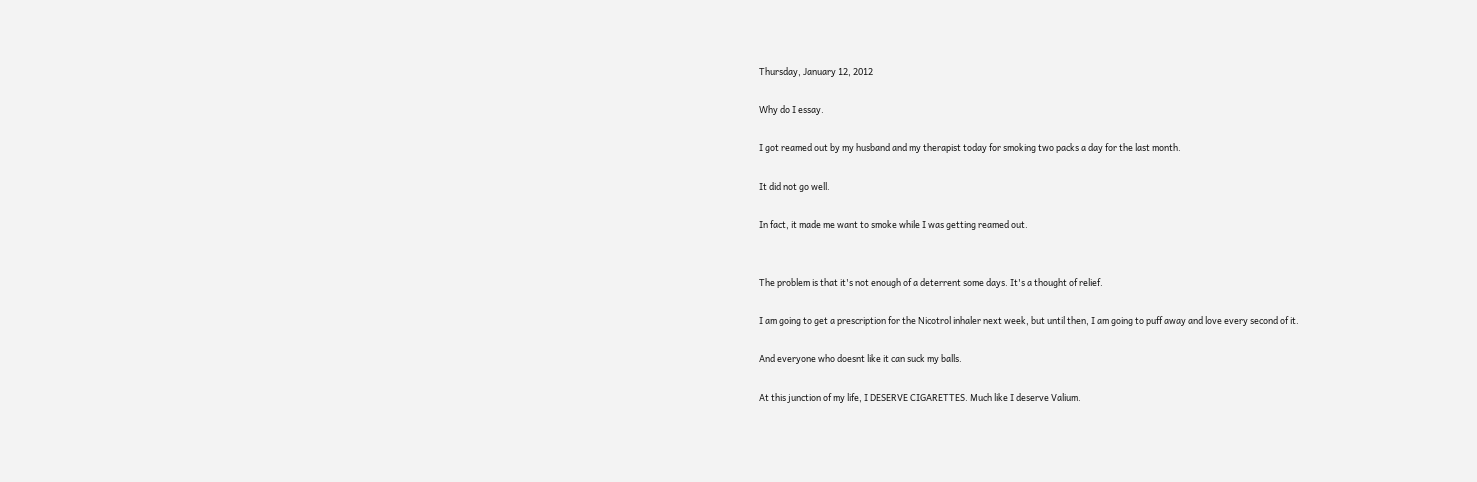Thursday, January 12, 2012

Why do I essay.

I got reamed out by my husband and my therapist today for smoking two packs a day for the last month.

It did not go well.

In fact, it made me want to smoke while I was getting reamed out.


The problem is that it's not enough of a deterrent some days. It's a thought of relief.

I am going to get a prescription for the Nicotrol inhaler next week, but until then, I am going to puff away and love every second of it.

And everyone who doesnt like it can suck my balls.

At this junction of my life, I DESERVE CIGARETTES. Much like I deserve Valium.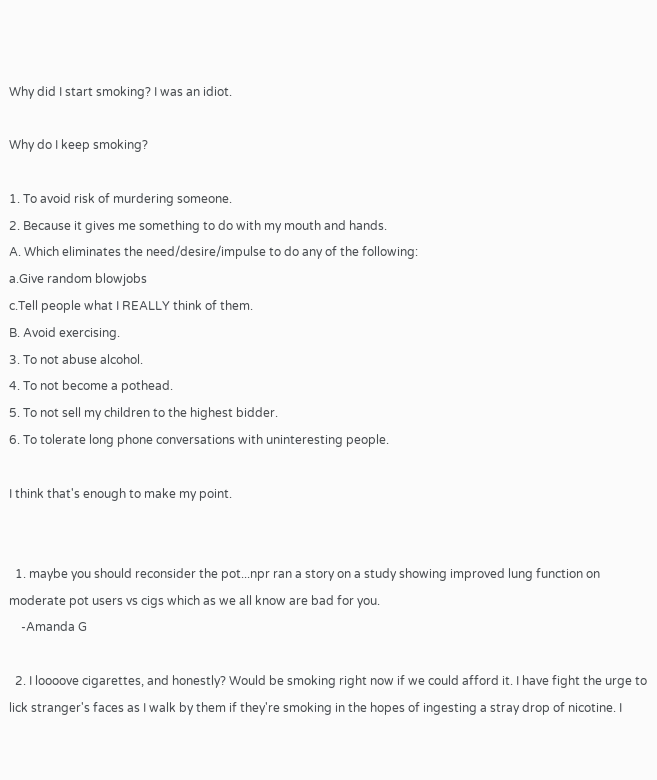Why did I start smoking? I was an idiot.

Why do I keep smoking?

1. To avoid risk of murdering someone.
2. Because it gives me something to do with my mouth and hands.
A. Which eliminates the need/desire/impulse to do any of the following:
a.Give random blowjobs
c.Tell people what I REALLY think of them.
B. Avoid exercising.
3. To not abuse alcohol.
4. To not become a pothead.
5. To not sell my children to the highest bidder.
6. To tolerate long phone conversations with uninteresting people.

I think that's enough to make my point.


  1. maybe you should reconsider the pot...npr ran a story on a study showing improved lung function on moderate pot users vs cigs which as we all know are bad for you.
    -Amanda G

  2. I loooove cigarettes, and honestly? Would be smoking right now if we could afford it. I have fight the urge to lick stranger's faces as I walk by them if they're smoking in the hopes of ingesting a stray drop of nicotine. I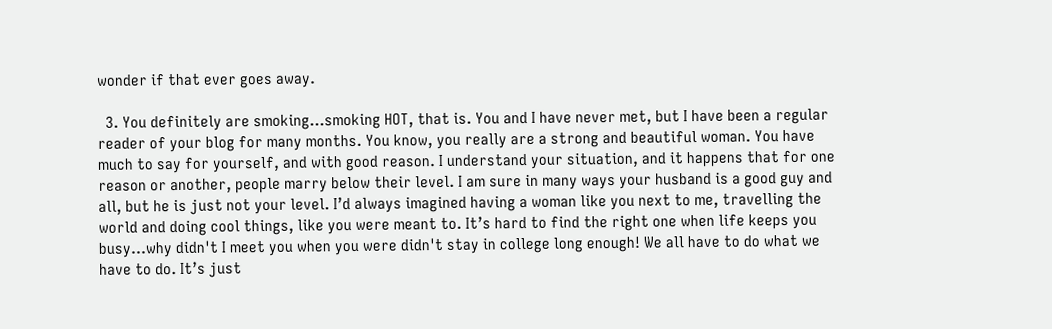wonder if that ever goes away.

  3. You definitely are smoking…smoking HOT, that is. You and I have never met, but I have been a regular reader of your blog for many months. You know, you really are a strong and beautiful woman. You have much to say for yourself, and with good reason. I understand your situation, and it happens that for one reason or another, people marry below their level. I am sure in many ways your husband is a good guy and all, but he is just not your level. I’d always imagined having a woman like you next to me, travelling the world and doing cool things, like you were meant to. It’s hard to find the right one when life keeps you busy...why didn't I meet you when you were didn't stay in college long enough! We all have to do what we have to do. It’s just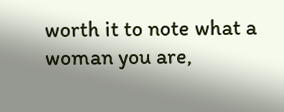worth it to note what a woman you are,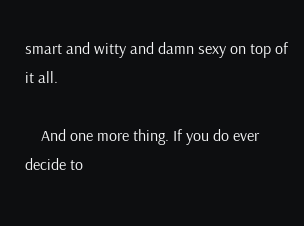smart and witty and damn sexy on top of it all.

    And one more thing. If you do ever decide to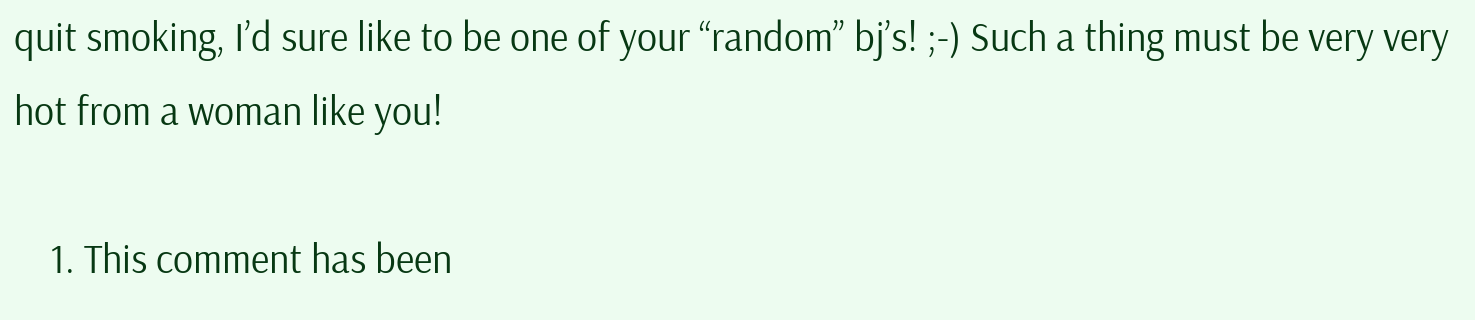quit smoking, I’d sure like to be one of your “random” bj’s! ;-) Such a thing must be very very hot from a woman like you!

    1. This comment has been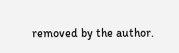removed by the author.